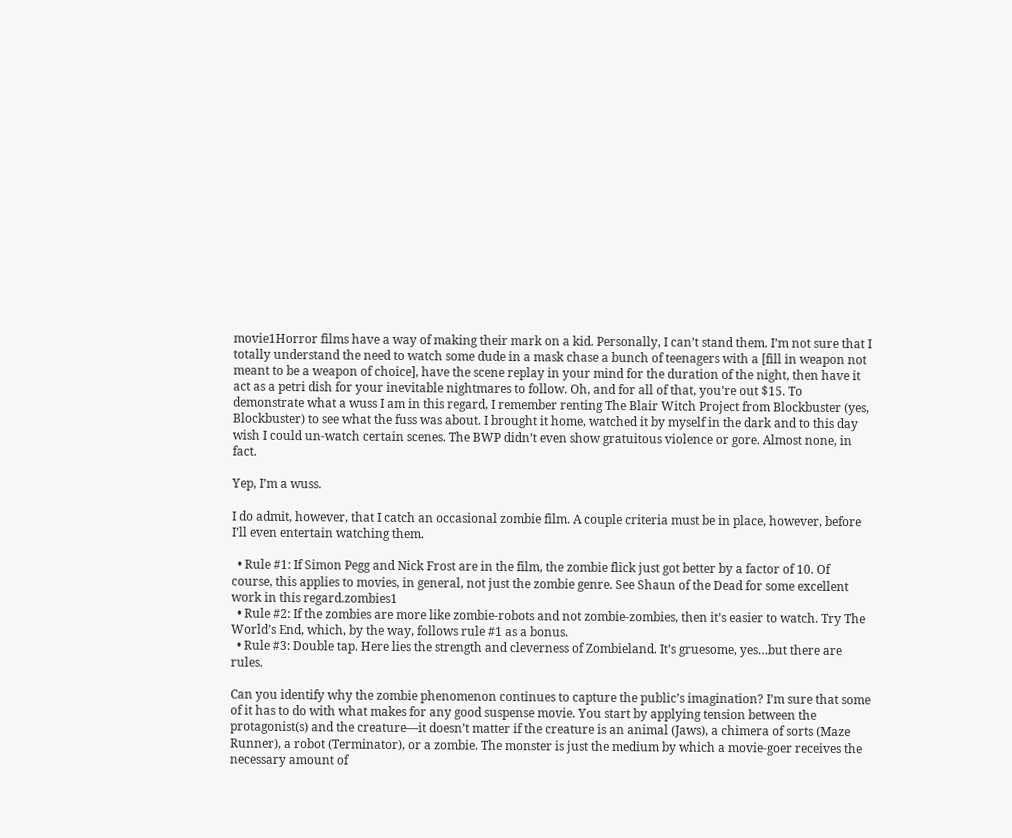movie1Horror films have a way of making their mark on a kid. Personally, I can’t stand them. I’m not sure that I totally understand the need to watch some dude in a mask chase a bunch of teenagers with a [fill in weapon not meant to be a weapon of choice], have the scene replay in your mind for the duration of the night, then have it act as a petri dish for your inevitable nightmares to follow. Oh, and for all of that, you’re out $15. To demonstrate what a wuss I am in this regard, I remember renting The Blair Witch Project from Blockbuster (yes, Blockbuster) to see what the fuss was about. I brought it home, watched it by myself in the dark and to this day wish I could un-watch certain scenes. The BWP didn’t even show gratuitous violence or gore. Almost none, in fact.

Yep, I’m a wuss.

I do admit, however, that I catch an occasional zombie film. A couple criteria must be in place, however, before I’ll even entertain watching them.

  • Rule #1: If Simon Pegg and Nick Frost are in the film, the zombie flick just got better by a factor of 10. Of course, this applies to movies, in general, not just the zombie genre. See Shaun of the Dead for some excellent work in this regard.zombies1
  • Rule #2: If the zombies are more like zombie-robots and not zombie-zombies, then it’s easier to watch. Try The World’s End, which, by the way, follows rule #1 as a bonus.
  • Rule #3: Double tap. Here lies the strength and cleverness of Zombieland. It’s gruesome, yes…but there are rules.

Can you identify why the zombie phenomenon continues to capture the public’s imagination? I’m sure that some of it has to do with what makes for any good suspense movie. You start by applying tension between the protagonist(s) and the creature—it doesn’t matter if the creature is an animal (Jaws), a chimera of sorts (Maze Runner), a robot (Terminator), or a zombie. The monster is just the medium by which a movie-goer receives the necessary amount of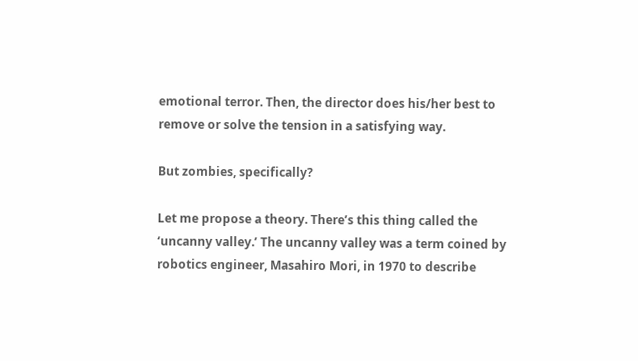emotional terror. Then, the director does his/her best to remove or solve the tension in a satisfying way.

But zombies, specifically?

Let me propose a theory. There’s this thing called the ‘uncanny valley.’ The uncanny valley was a term coined by robotics engineer, Masahiro Mori, in 1970 to describe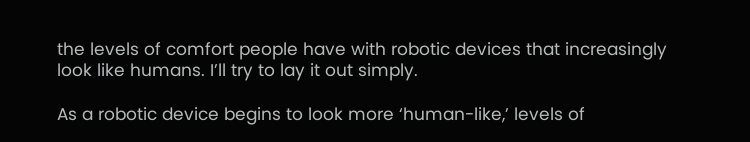the levels of comfort people have with robotic devices that increasingly look like humans. I’ll try to lay it out simply.

As a robotic device begins to look more ‘human-like,’ levels of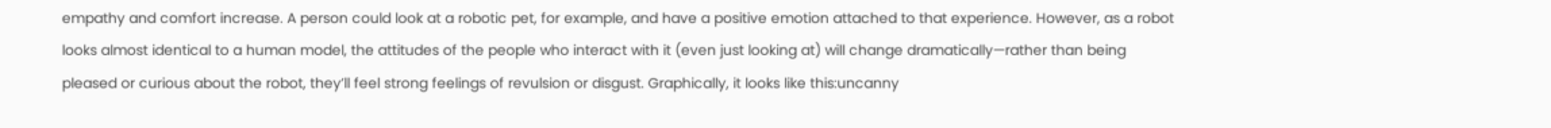empathy and comfort increase. A person could look at a robotic pet, for example, and have a positive emotion attached to that experience. However, as a robot looks almost identical to a human model, the attitudes of the people who interact with it (even just looking at) will change dramatically—rather than being pleased or curious about the robot, they’ll feel strong feelings of revulsion or disgust. Graphically, it looks like this:uncanny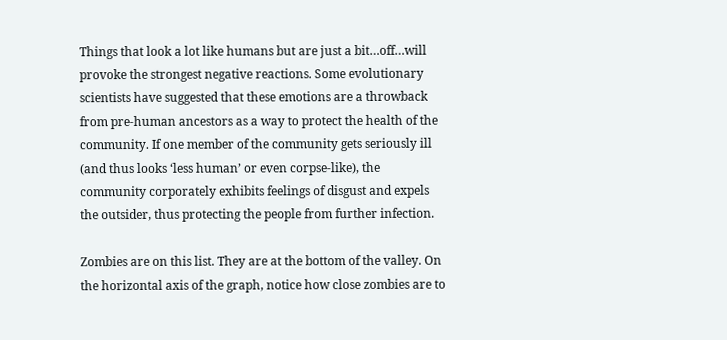Things that look a lot like humans but are just a bit…off…will provoke the strongest negative reactions. Some evolutionary scientists have suggested that these emotions are a throwback from pre-human ancestors as a way to protect the health of the community. If one member of the community gets seriously ill (and thus looks ‘less human’ or even corpse-like), the community corporately exhibits feelings of disgust and expels the outsider, thus protecting the people from further infection.

Zombies are on this list. They are at the bottom of the valley. On the horizontal axis of the graph, notice how close zombies are to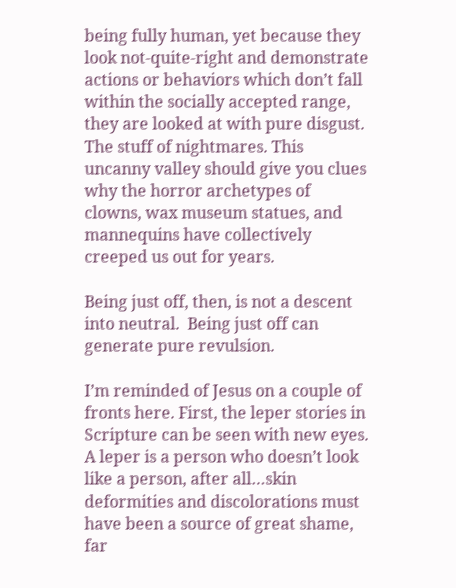being fully human, yet because they look not-quite-right and demonstrate actions or behaviors which don’t fall within the socially accepted range, they are looked at with pure disgust. The stuff of nightmares. This uncanny valley should give you clues why the horror archetypes of clowns, wax museum statues, and mannequins have collectively creeped us out for years.

Being just off, then, is not a descent into neutral.  Being just off can generate pure revulsion.

I’m reminded of Jesus on a couple of fronts here. First, the leper stories in Scripture can be seen with new eyes. A leper is a person who doesn’t look like a person, after all…skin deformities and discolorations must have been a source of great shame, far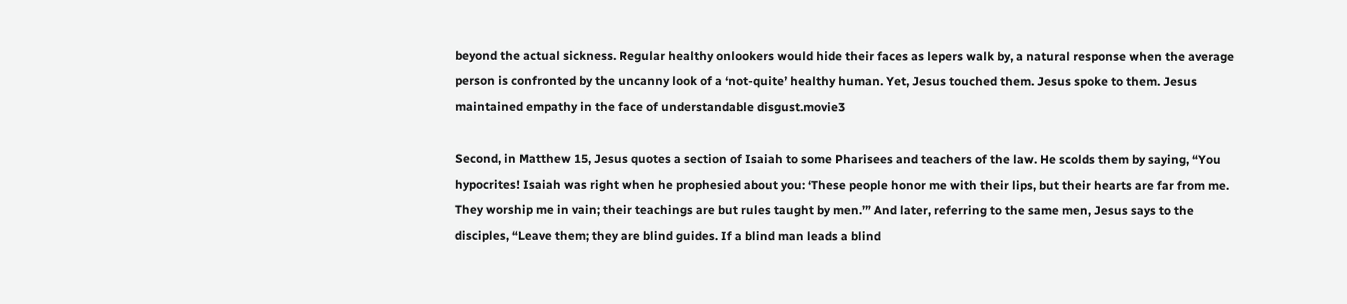beyond the actual sickness. Regular healthy onlookers would hide their faces as lepers walk by, a natural response when the average person is confronted by the uncanny look of a ‘not-quite’ healthy human. Yet, Jesus touched them. Jesus spoke to them. Jesus maintained empathy in the face of understandable disgust.movie3

Second, in Matthew 15, Jesus quotes a section of Isaiah to some Pharisees and teachers of the law. He scolds them by saying, “You hypocrites! Isaiah was right when he prophesied about you: ‘These people honor me with their lips, but their hearts are far from me. They worship me in vain; their teachings are but rules taught by men.’” And later, referring to the same men, Jesus says to the disciples, “Leave them; they are blind guides. If a blind man leads a blind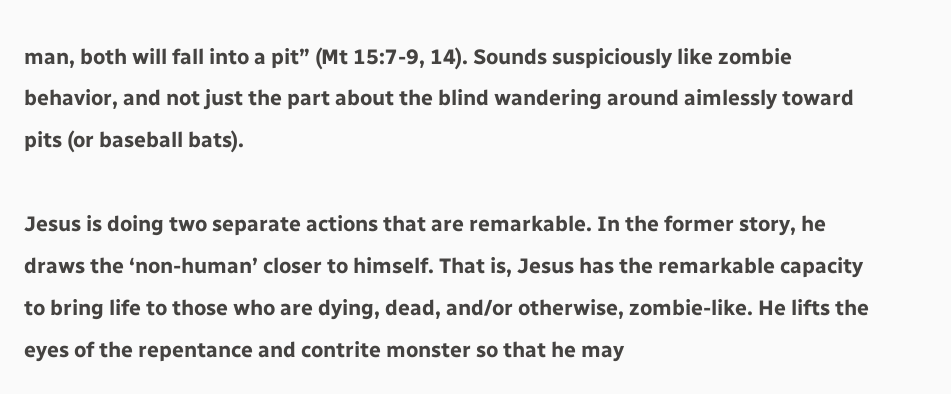man, both will fall into a pit” (Mt 15:7-9, 14). Sounds suspiciously like zombie behavior, and not just the part about the blind wandering around aimlessly toward pits (or baseball bats).

Jesus is doing two separate actions that are remarkable. In the former story, he draws the ‘non-human’ closer to himself. That is, Jesus has the remarkable capacity to bring life to those who are dying, dead, and/or otherwise, zombie-like. He lifts the eyes of the repentance and contrite monster so that he may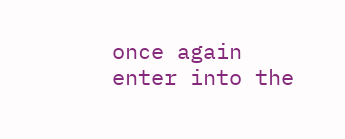once again enter into the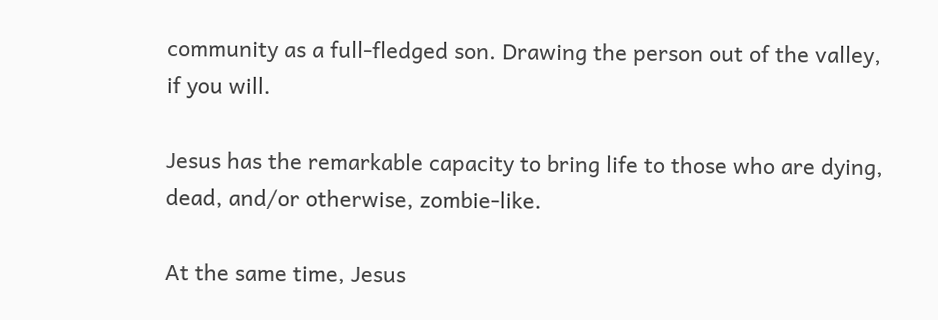community as a full-fledged son. Drawing the person out of the valley, if you will.

Jesus has the remarkable capacity to bring life to those who are dying, dead, and/or otherwise, zombie-like.

At the same time, Jesus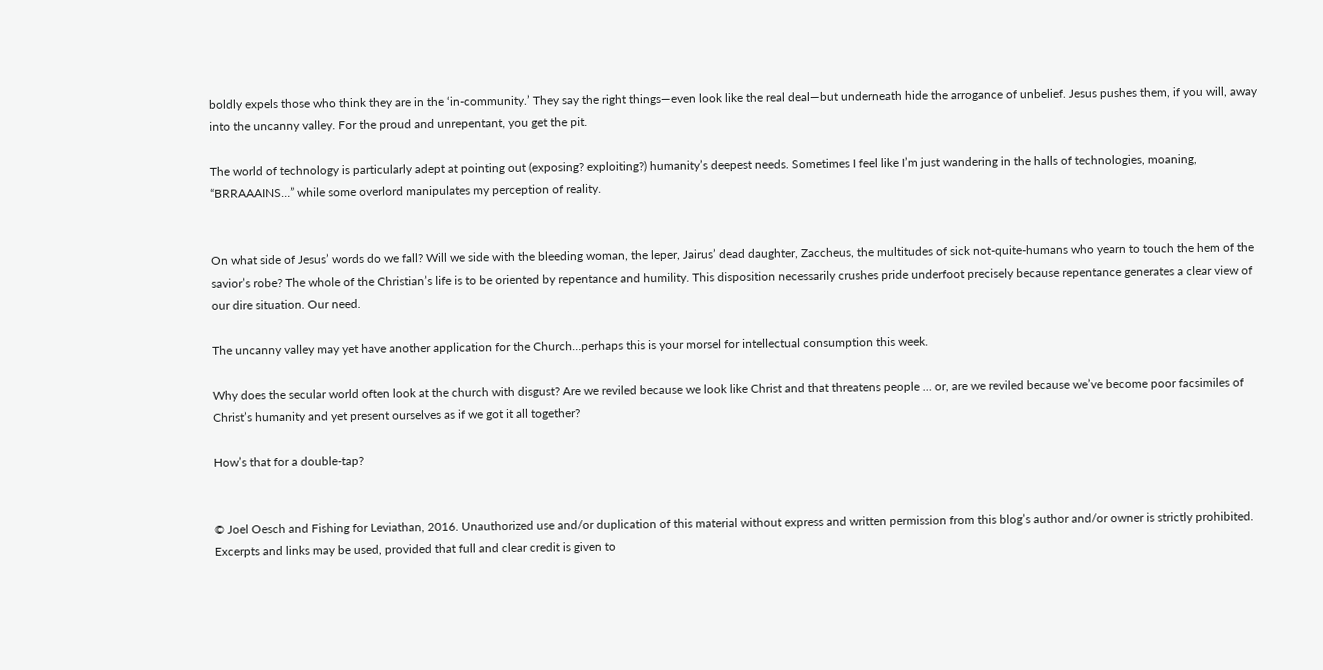boldly expels those who think they are in the ‘in-community.’ They say the right things—even look like the real deal—but underneath hide the arrogance of unbelief. Jesus pushes them, if you will, away into the uncanny valley. For the proud and unrepentant, you get the pit.

The world of technology is particularly adept at pointing out (exposing? exploiting?) humanity’s deepest needs. Sometimes I feel like I’m just wandering in the halls of technologies, moaning, “BRRAAAINS…” while some overlord manipulates my perception of reality.


On what side of Jesus’ words do we fall? Will we side with the bleeding woman, the leper, Jairus’ dead daughter, Zaccheus, the multitudes of sick not-quite-humans who yearn to touch the hem of the savior’s robe? The whole of the Christian’s life is to be oriented by repentance and humility. This disposition necessarily crushes pride underfoot precisely because repentance generates a clear view of our dire situation. Our need.

The uncanny valley may yet have another application for the Church…perhaps this is your morsel for intellectual consumption this week.

Why does the secular world often look at the church with disgust? Are we reviled because we look like Christ and that threatens people … or, are we reviled because we’ve become poor facsimiles of Christ’s humanity and yet present ourselves as if we got it all together?

How’s that for a double-tap?


© Joel Oesch and Fishing for Leviathan, 2016. Unauthorized use and/or duplication of this material without express and written permission from this blog’s author and/or owner is strictly prohibited. Excerpts and links may be used, provided that full and clear credit is given to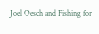Joel Oesch and Fishing for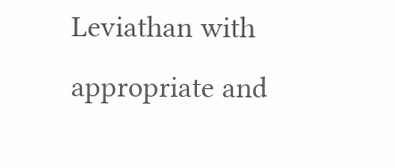Leviathan with appropriate and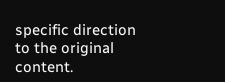specific direction to the original content.